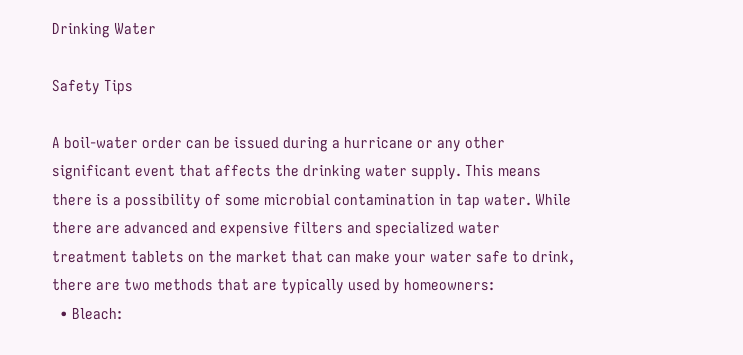Drinking Water

Safety Tips

A boil-water order can be issued during a hurricane or any other significant event that affects the drinking water supply. This means there is a possibility of some microbial contamination in tap water. While there are advanced and expensive filters and specialized water treatment tablets on the market that can make your water safe to drink, there are two methods that are typically used by homeowners:
  • Bleach: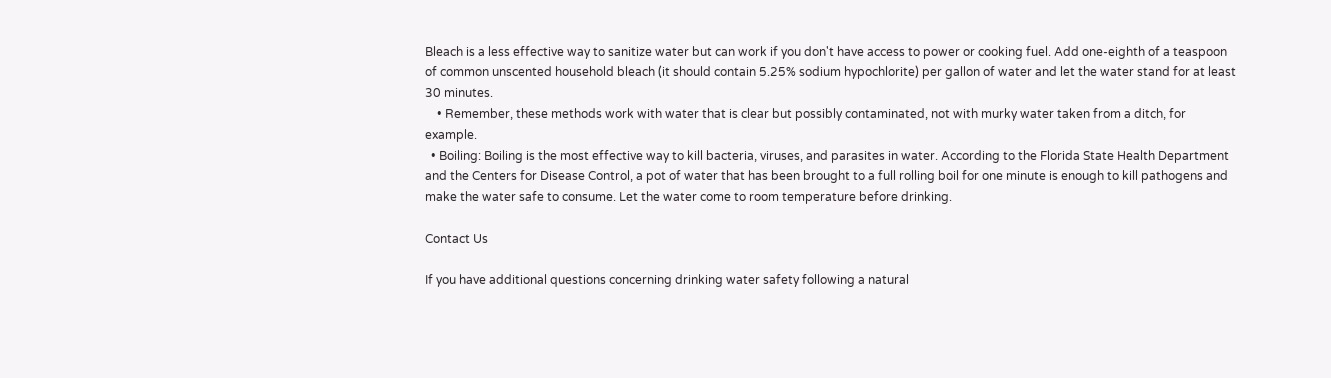Bleach is a less effective way to sanitize water but can work if you don't have access to power or cooking fuel. Add one-eighth of a teaspoon of common unscented household bleach (it should contain 5.25% sodium hypochlorite) per gallon of water and let the water stand for at least 30 minutes.
    • Remember, these methods work with water that is clear but possibly contaminated, not with murky water taken from a ditch, for example.
  • Boiling: Boiling is the most effective way to kill bacteria, viruses, and parasites in water. According to the Florida State Health Department and the Centers for Disease Control, a pot of water that has been brought to a full rolling boil for one minute is enough to kill pathogens and make the water safe to consume. Let the water come to room temperature before drinking.

Contact Us

If you have additional questions concerning drinking water safety following a natural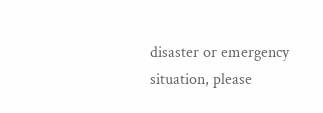disaster or emergency situation, please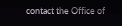contact the Office of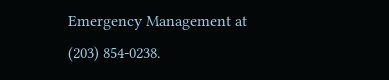Emergency Management at (203) 854-0238.